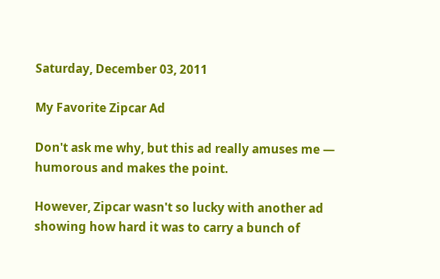Saturday, December 03, 2011

My Favorite Zipcar Ad

Don't ask me why, but this ad really amuses me — humorous and makes the point.

However, Zipcar wasn't so lucky with another ad showing how hard it was to carry a bunch of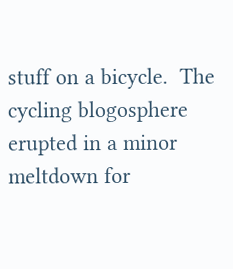stuff on a bicycle.  The cycling blogosphere erupted in a minor meltdown for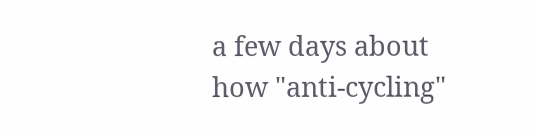a few days about how "anti-cycling"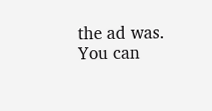the ad was.  You can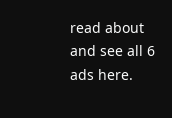read about and see all 6 ads here.